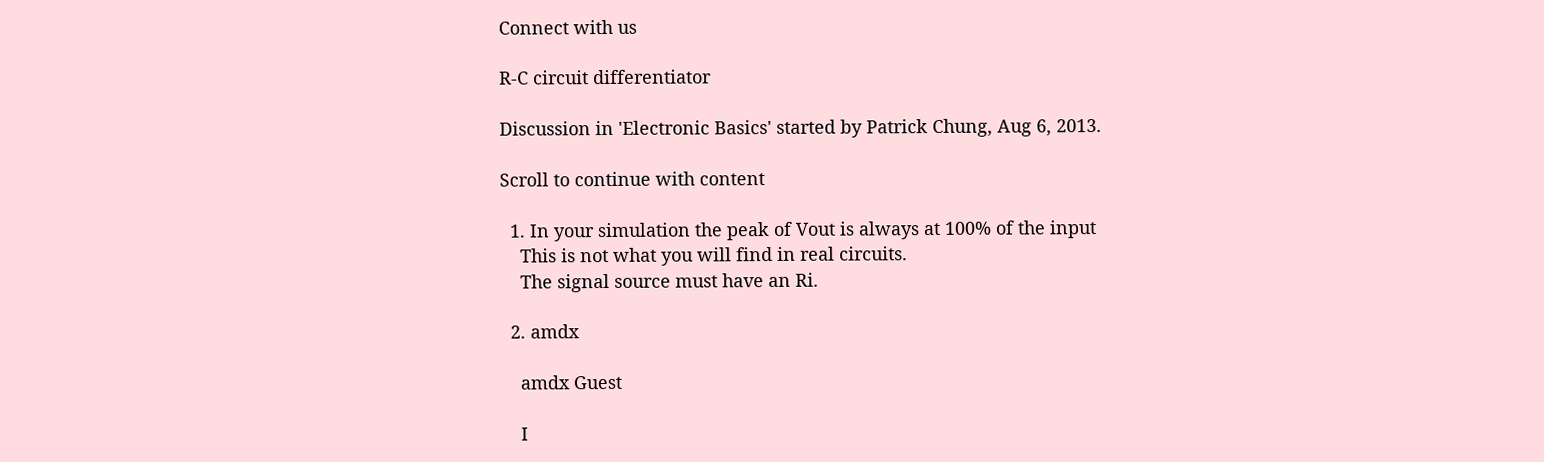Connect with us

R-C circuit differentiator

Discussion in 'Electronic Basics' started by Patrick Chung, Aug 6, 2013.

Scroll to continue with content

  1. In your simulation the peak of Vout is always at 100% of the input
    This is not what you will find in real circuits.
    The signal source must have an Ri.

  2. amdx

    amdx Guest

    I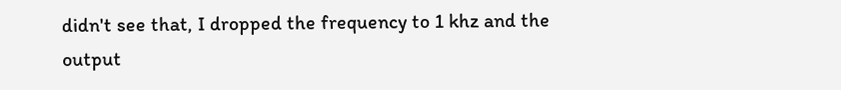didn't see that, I dropped the frequency to 1 khz and the output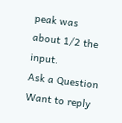peak was about 1/2 the input.
Ask a Question
Want to reply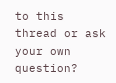to this thread or ask your own question?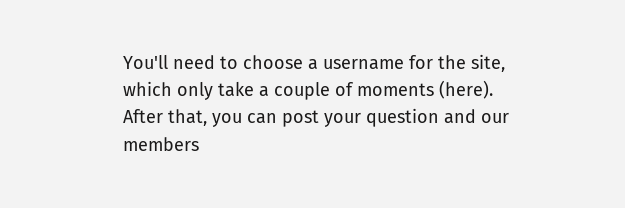You'll need to choose a username for the site, which only take a couple of moments (here). After that, you can post your question and our members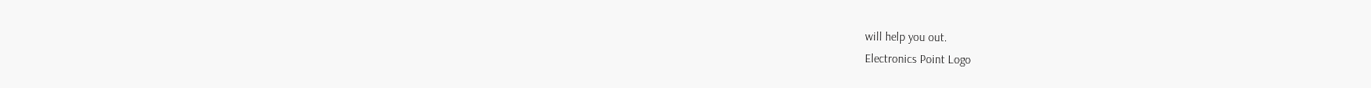will help you out.
Electronics Point Logo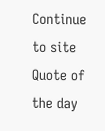Continue to site
Quote of the day